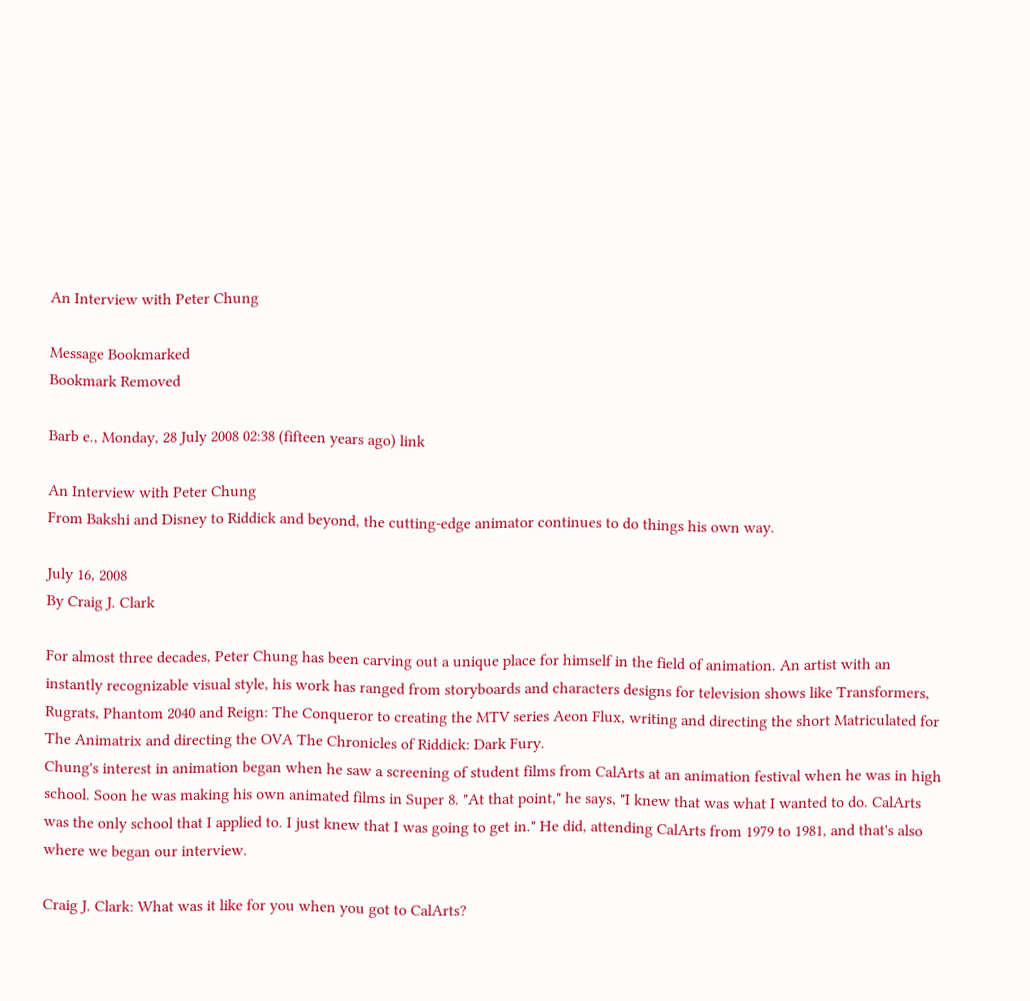An Interview with Peter Chung

Message Bookmarked
Bookmark Removed

Barb e., Monday, 28 July 2008 02:38 (fifteen years ago) link

An Interview with Peter Chung
From Bakshi and Disney to Riddick and beyond, the cutting-edge animator continues to do things his own way.

July 16, 2008
By Craig J. Clark

For almost three decades, Peter Chung has been carving out a unique place for himself in the field of animation. An artist with an instantly recognizable visual style, his work has ranged from storyboards and characters designs for television shows like Transformers, Rugrats, Phantom 2040 and Reign: The Conqueror to creating the MTV series Aeon Flux, writing and directing the short Matriculated for The Animatrix and directing the OVA The Chronicles of Riddick: Dark Fury.
Chung's interest in animation began when he saw a screening of student films from CalArts at an animation festival when he was in high school. Soon he was making his own animated films in Super 8. "At that point," he says, "I knew that was what I wanted to do. CalArts was the only school that I applied to. I just knew that I was going to get in." He did, attending CalArts from 1979 to 1981, and that's also where we began our interview.

Craig J. Clark: What was it like for you when you got to CalArts?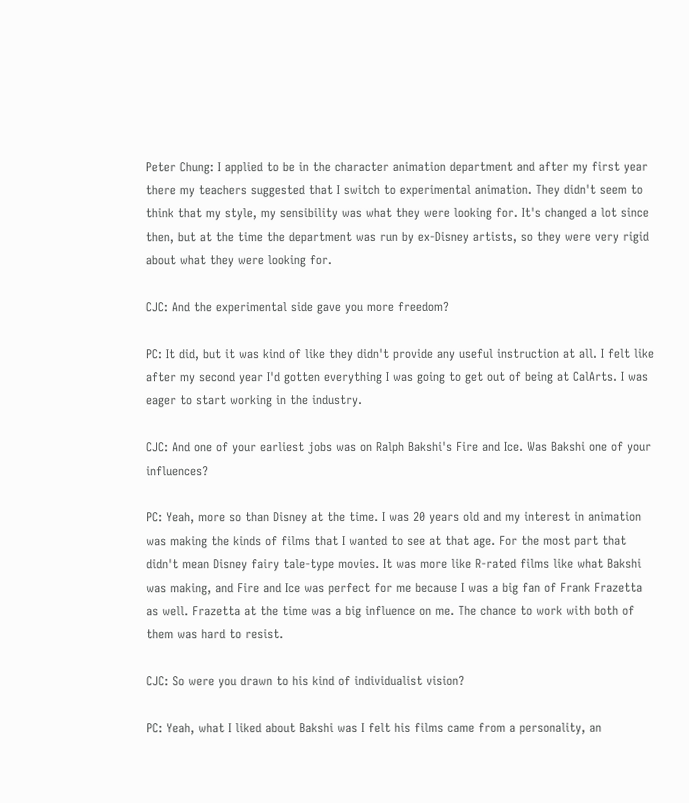Peter Chung: I applied to be in the character animation department and after my first year there my teachers suggested that I switch to experimental animation. They didn't seem to think that my style, my sensibility was what they were looking for. It's changed a lot since then, but at the time the department was run by ex-Disney artists, so they were very rigid about what they were looking for.

CJC: And the experimental side gave you more freedom?

PC: It did, but it was kind of like they didn't provide any useful instruction at all. I felt like after my second year I'd gotten everything I was going to get out of being at CalArts. I was eager to start working in the industry.

CJC: And one of your earliest jobs was on Ralph Bakshi's Fire and Ice. Was Bakshi one of your influences?

PC: Yeah, more so than Disney at the time. I was 20 years old and my interest in animation was making the kinds of films that I wanted to see at that age. For the most part that didn't mean Disney fairy tale-type movies. It was more like R-rated films like what Bakshi was making, and Fire and Ice was perfect for me because I was a big fan of Frank Frazetta as well. Frazetta at the time was a big influence on me. The chance to work with both of them was hard to resist.

CJC: So were you drawn to his kind of individualist vision?

PC: Yeah, what I liked about Bakshi was I felt his films came from a personality, an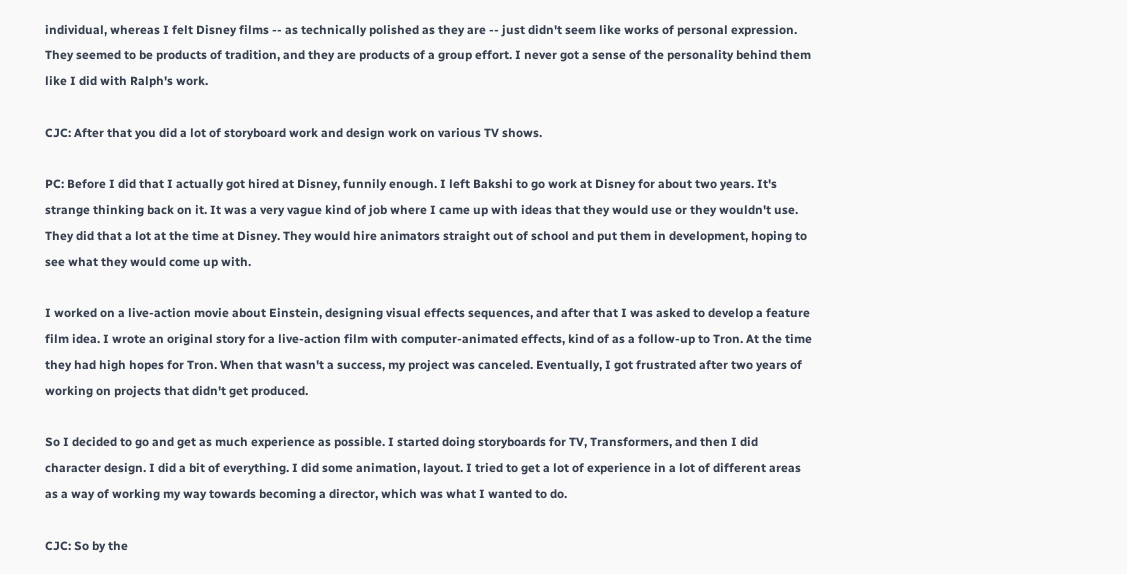individual, whereas I felt Disney films -- as technically polished as they are -- just didn't seem like works of personal expression. They seemed to be products of tradition, and they are products of a group effort. I never got a sense of the personality behind them like I did with Ralph's work.

CJC: After that you did a lot of storyboard work and design work on various TV shows.

PC: Before I did that I actually got hired at Disney, funnily enough. I left Bakshi to go work at Disney for about two years. It's strange thinking back on it. It was a very vague kind of job where I came up with ideas that they would use or they wouldn't use. They did that a lot at the time at Disney. They would hire animators straight out of school and put them in development, hoping to see what they would come up with.

I worked on a live-action movie about Einstein, designing visual effects sequences, and after that I was asked to develop a feature film idea. I wrote an original story for a live-action film with computer-animated effects, kind of as a follow-up to Tron. At the time they had high hopes for Tron. When that wasn't a success, my project was canceled. Eventually, I got frustrated after two years of working on projects that didn't get produced.

So I decided to go and get as much experience as possible. I started doing storyboards for TV, Transformers, and then I did character design. I did a bit of everything. I did some animation, layout. I tried to get a lot of experience in a lot of different areas as a way of working my way towards becoming a director, which was what I wanted to do.

CJC: So by the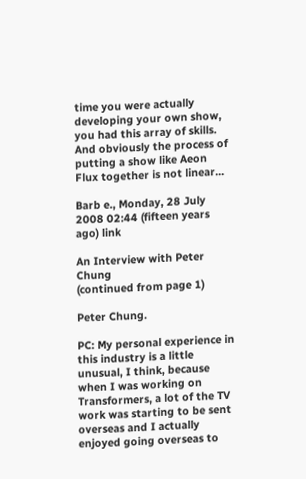time you were actually developing your own show, you had this array of skills. And obviously the process of putting a show like Aeon Flux together is not linear...

Barb e., Monday, 28 July 2008 02:44 (fifteen years ago) link

An Interview with Peter Chung
(continued from page 1)

Peter Chung.

PC: My personal experience in this industry is a little unusual, I think, because when I was working on Transformers, a lot of the TV work was starting to be sent overseas and I actually enjoyed going overseas to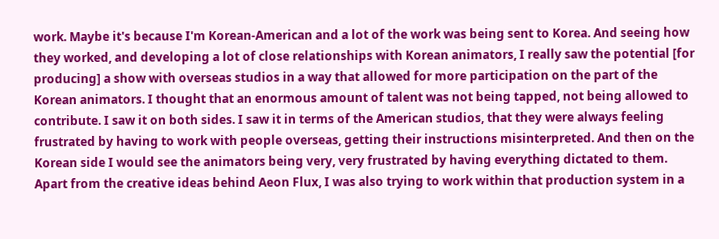work. Maybe it's because I'm Korean-American and a lot of the work was being sent to Korea. And seeing how they worked, and developing a lot of close relationships with Korean animators, I really saw the potential [for producing] a show with overseas studios in a way that allowed for more participation on the part of the Korean animators. I thought that an enormous amount of talent was not being tapped, not being allowed to contribute. I saw it on both sides. I saw it in terms of the American studios, that they were always feeling frustrated by having to work with people overseas, getting their instructions misinterpreted. And then on the Korean side I would see the animators being very, very frustrated by having everything dictated to them. Apart from the creative ideas behind Aeon Flux, I was also trying to work within that production system in a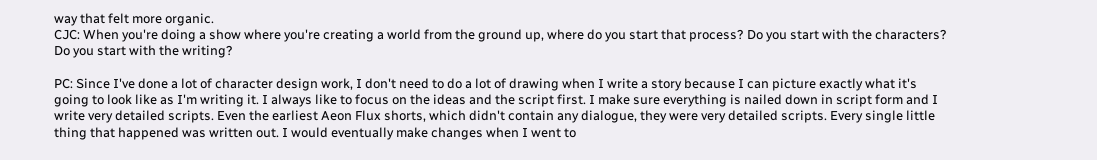way that felt more organic.
CJC: When you're doing a show where you're creating a world from the ground up, where do you start that process? Do you start with the characters? Do you start with the writing?

PC: Since I've done a lot of character design work, I don't need to do a lot of drawing when I write a story because I can picture exactly what it's going to look like as I'm writing it. I always like to focus on the ideas and the script first. I make sure everything is nailed down in script form and I write very detailed scripts. Even the earliest Aeon Flux shorts, which didn't contain any dialogue, they were very detailed scripts. Every single little thing that happened was written out. I would eventually make changes when I went to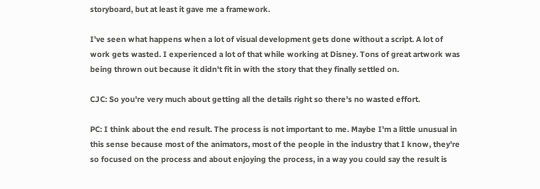storyboard, but at least it gave me a framework.

I've seen what happens when a lot of visual development gets done without a script. A lot of work gets wasted. I experienced a lot of that while working at Disney. Tons of great artwork was being thrown out because it didn't fit in with the story that they finally settled on.

CJC: So you're very much about getting all the details right so there's no wasted effort.

PC: I think about the end result. The process is not important to me. Maybe I'm a little unusual in this sense because most of the animators, most of the people in the industry that I know, they're so focused on the process and about enjoying the process, in a way you could say the result is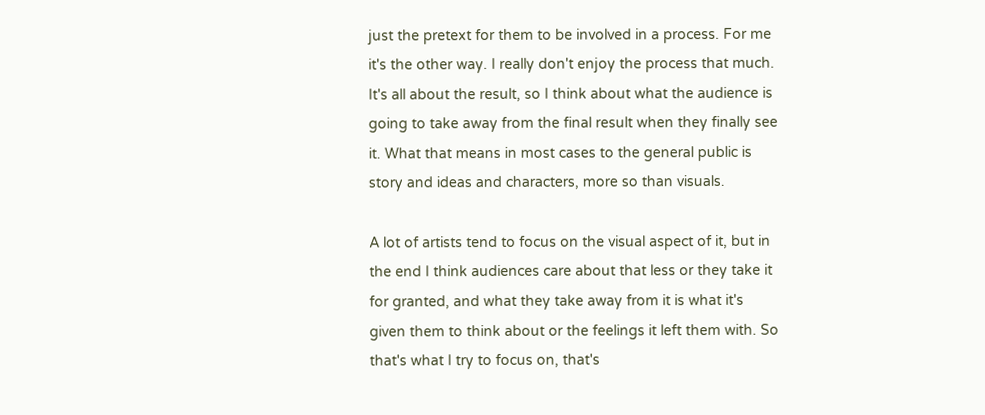just the pretext for them to be involved in a process. For me it's the other way. I really don't enjoy the process that much. It's all about the result, so I think about what the audience is going to take away from the final result when they finally see it. What that means in most cases to the general public is story and ideas and characters, more so than visuals.

A lot of artists tend to focus on the visual aspect of it, but in the end I think audiences care about that less or they take it for granted, and what they take away from it is what it's given them to think about or the feelings it left them with. So that's what I try to focus on, that's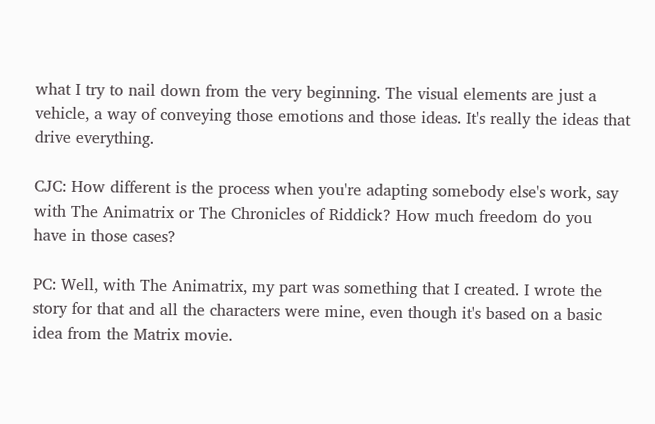what I try to nail down from the very beginning. The visual elements are just a vehicle, a way of conveying those emotions and those ideas. It's really the ideas that drive everything.

CJC: How different is the process when you're adapting somebody else's work, say with The Animatrix or The Chronicles of Riddick? How much freedom do you have in those cases?

PC: Well, with The Animatrix, my part was something that I created. I wrote the story for that and all the characters were mine, even though it's based on a basic idea from the Matrix movie.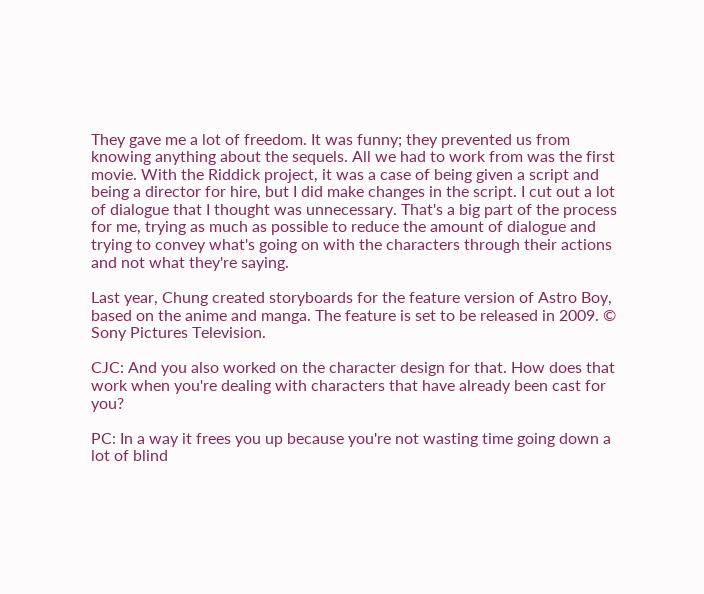They gave me a lot of freedom. It was funny; they prevented us from knowing anything about the sequels. All we had to work from was the first movie. With the Riddick project, it was a case of being given a script and being a director for hire, but I did make changes in the script. I cut out a lot of dialogue that I thought was unnecessary. That's a big part of the process for me, trying as much as possible to reduce the amount of dialogue and trying to convey what's going on with the characters through their actions and not what they're saying.

Last year, Chung created storyboards for the feature version of Astro Boy, based on the anime and manga. The feature is set to be released in 2009. © Sony Pictures Television.

CJC: And you also worked on the character design for that. How does that work when you're dealing with characters that have already been cast for you?

PC: In a way it frees you up because you're not wasting time going down a lot of blind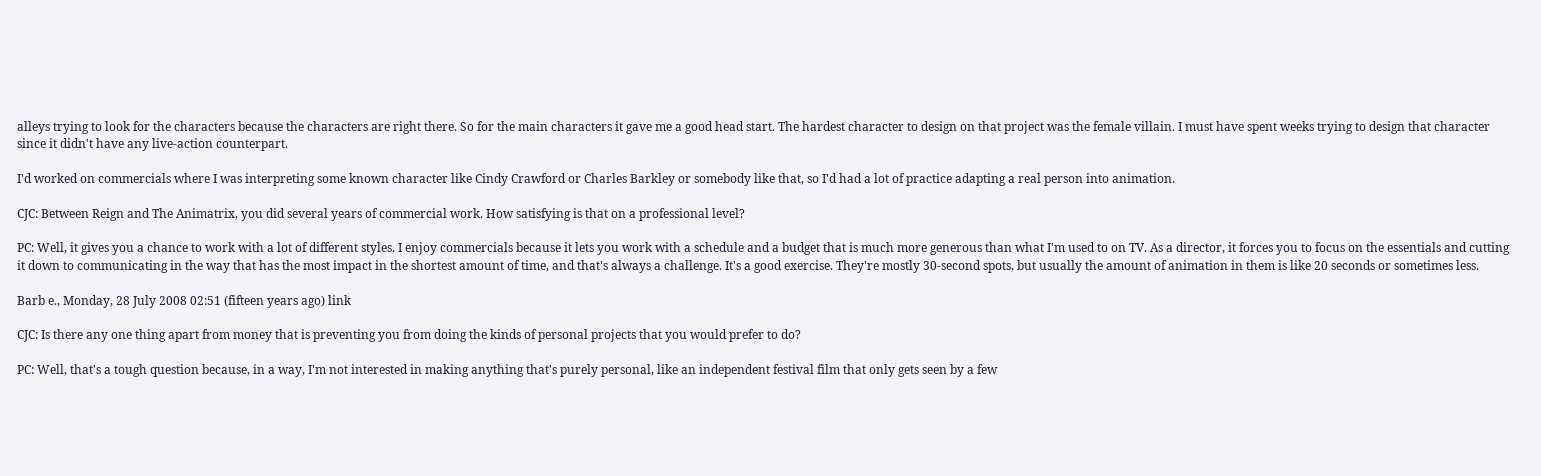alleys trying to look for the characters because the characters are right there. So for the main characters it gave me a good head start. The hardest character to design on that project was the female villain. I must have spent weeks trying to design that character since it didn't have any live-action counterpart.

I'd worked on commercials where I was interpreting some known character like Cindy Crawford or Charles Barkley or somebody like that, so I'd had a lot of practice adapting a real person into animation.

CJC: Between Reign and The Animatrix, you did several years of commercial work. How satisfying is that on a professional level?

PC: Well, it gives you a chance to work with a lot of different styles. I enjoy commercials because it lets you work with a schedule and a budget that is much more generous than what I'm used to on TV. As a director, it forces you to focus on the essentials and cutting it down to communicating in the way that has the most impact in the shortest amount of time, and that's always a challenge. It's a good exercise. They're mostly 30-second spots, but usually the amount of animation in them is like 20 seconds or sometimes less.

Barb e., Monday, 28 July 2008 02:51 (fifteen years ago) link

CJC: Is there any one thing apart from money that is preventing you from doing the kinds of personal projects that you would prefer to do?

PC: Well, that's a tough question because, in a way, I'm not interested in making anything that's purely personal, like an independent festival film that only gets seen by a few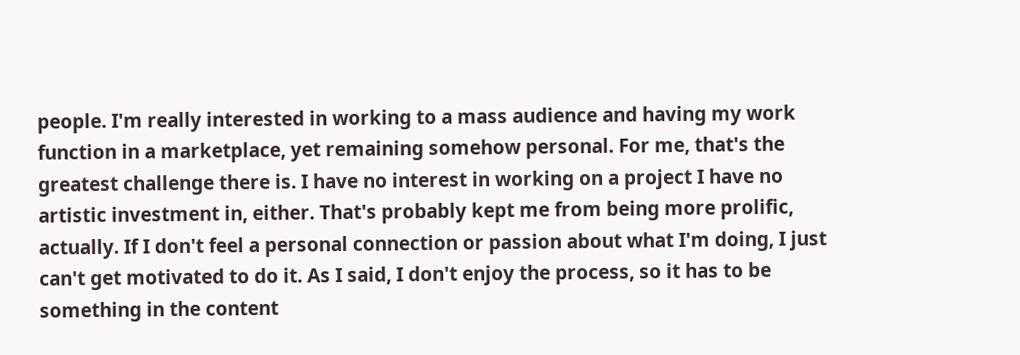people. I'm really interested in working to a mass audience and having my work function in a marketplace, yet remaining somehow personal. For me, that's the greatest challenge there is. I have no interest in working on a project I have no artistic investment in, either. That's probably kept me from being more prolific, actually. If I don't feel a personal connection or passion about what I'm doing, I just can't get motivated to do it. As I said, I don't enjoy the process, so it has to be something in the content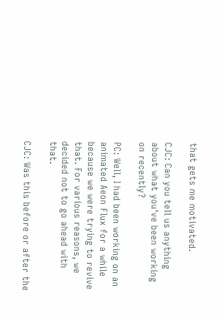that gets me motivated.

CJC: Can you tell us anything about what you've been working on recently?

PC: Well, I had been working on an animated Aeon Flux for a while because we were trying to revive that. For various reasons, we decided not to go ahead with that.

CJC: Was this before or after the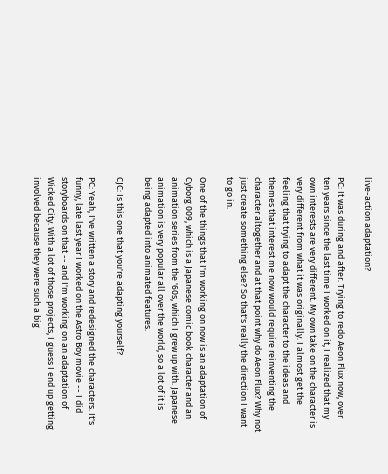live-action adaptation?

PC: It was during and after. Trying to redo Aeon Flux now, over ten years since the last time I worked on it, I realized that my own interests are very different. My own take on the character is very different from what it was originally. I almost get the feeling that trying to adapt the character to the ideas and themes that interest me now would require reinventing the character altogether and at that point why do Aeon Flux? Why not just create something else? So that's really the direction I want to go in.

One of the things that I'm working on now is an adaptation of Cyborg 009, which is a Japanese comic book character and an animation series from the '60s, which I grew up with. Japanese animation is very popular all over the world, so a lot of it is being adapted into animated features.

CJC: Is this one that you're adapting yourself?

PC: Yeah, I've written a story and redesigned the characters. It's funny, late last year I worked on the Astro Boy movie -- I did storyboards on that -- and I'm working on an adaptation of Wicked City. With a lot of those projects, I guess I end up getting involved because they were such a big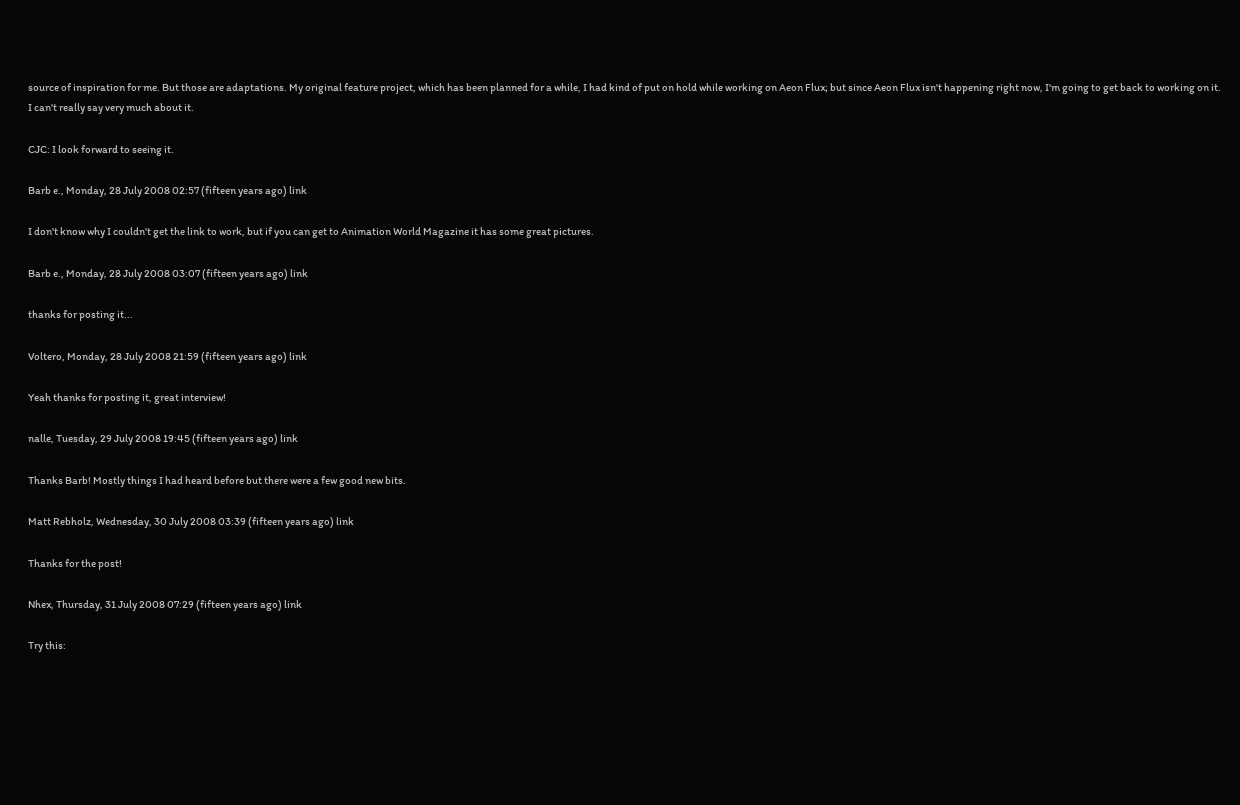source of inspiration for me. But those are adaptations. My original feature project, which has been planned for a while, I had kind of put on hold while working on Aeon Flux; but since Aeon Flux isn't happening right now, I'm going to get back to working on it. I can't really say very much about it.

CJC: I look forward to seeing it.

Barb e., Monday, 28 July 2008 02:57 (fifteen years ago) link

I don't know why I couldn't get the link to work, but if you can get to Animation World Magazine it has some great pictures.

Barb e., Monday, 28 July 2008 03:07 (fifteen years ago) link

thanks for posting it...

Voltero, Monday, 28 July 2008 21:59 (fifteen years ago) link

Yeah thanks for posting it, great interview!

nalle, Tuesday, 29 July 2008 19:45 (fifteen years ago) link

Thanks Barb! Mostly things I had heard before but there were a few good new bits.

Matt Rebholz, Wednesday, 30 July 2008 03:39 (fifteen years ago) link

Thanks for the post!

Nhex, Thursday, 31 July 2008 07:29 (fifteen years ago) link

Try this: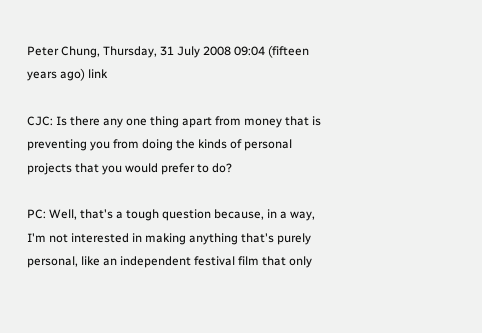Peter Chung, Thursday, 31 July 2008 09:04 (fifteen years ago) link

CJC: Is there any one thing apart from money that is preventing you from doing the kinds of personal projects that you would prefer to do?

PC: Well, that's a tough question because, in a way, I'm not interested in making anything that's purely personal, like an independent festival film that only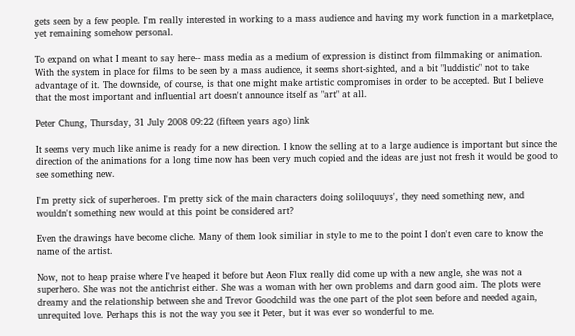gets seen by a few people. I'm really interested in working to a mass audience and having my work function in a marketplace, yet remaining somehow personal.

To expand on what I meant to say here-- mass media as a medium of expression is distinct from filmmaking or animation. With the system in place for films to be seen by a mass audience, it seems short-sighted, and a bit "luddistic" not to take advantage of it. The downside, of course, is that one might make artistic compromises in order to be accepted. But I believe that the most important and influential art doesn't announce itself as "art" at all.

Peter Chung, Thursday, 31 July 2008 09:22 (fifteen years ago) link

It seems very much like anime is ready for a new direction. I know the selling at to a large audience is important but since the direction of the animations for a long time now has been very much copied and the ideas are just not fresh it would be good to see something new.

I'm pretty sick of superheroes. I'm pretty sick of the main characters doing soliloquuys', they need something new, and wouldn't something new would at this point be considered art?

Even the drawings have become cliche. Many of them look similiar in style to me to the point I don't even care to know the name of the artist.

Now, not to heap praise where I've heaped it before but Aeon Flux really did come up with a new angle, she was not a superhero. She was not the antichrist either. She was a woman with her own problems and darn good aim. The plots were dreamy and the relationship between she and Trevor Goodchild was the one part of the plot seen before and needed again, unrequited love. Perhaps this is not the way you see it Peter, but it was ever so wonderful to me.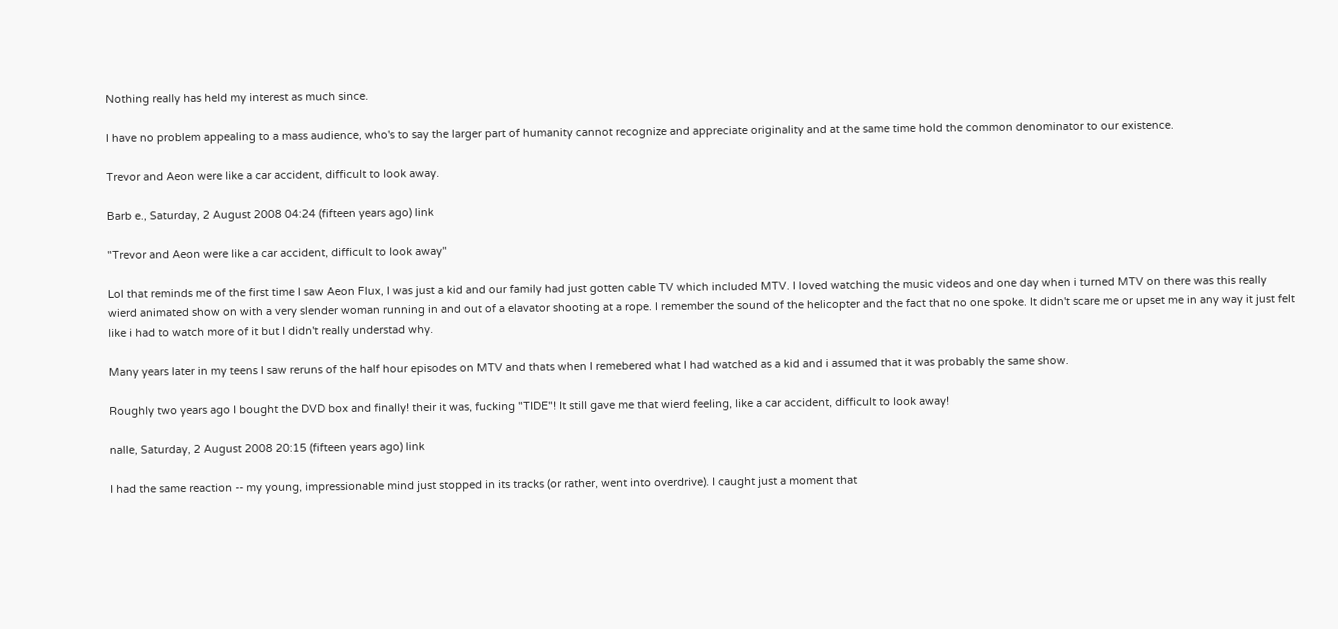Nothing really has held my interest as much since.

I have no problem appealing to a mass audience, who's to say the larger part of humanity cannot recognize and appreciate originality and at the same time hold the common denominator to our existence.

Trevor and Aeon were like a car accident, difficult to look away.

Barb e., Saturday, 2 August 2008 04:24 (fifteen years ago) link

"Trevor and Aeon were like a car accident, difficult to look away"

Lol that reminds me of the first time I saw Aeon Flux, I was just a kid and our family had just gotten cable TV which included MTV. I loved watching the music videos and one day when i turned MTV on there was this really wierd animated show on with a very slender woman running in and out of a elavator shooting at a rope. I remember the sound of the helicopter and the fact that no one spoke. It didn't scare me or upset me in any way it just felt like i had to watch more of it but I didn't really understad why.

Many years later in my teens I saw reruns of the half hour episodes on MTV and thats when I remebered what I had watched as a kid and i assumed that it was probably the same show.

Roughly two years ago I bought the DVD box and finally! their it was, fucking "TIDE"! It still gave me that wierd feeling, like a car accident, difficult to look away!

nalle, Saturday, 2 August 2008 20:15 (fifteen years ago) link

I had the same reaction -- my young, impressionable mind just stopped in its tracks (or rather, went into overdrive). I caught just a moment that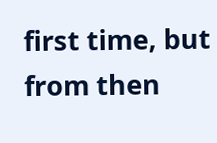first time, but from then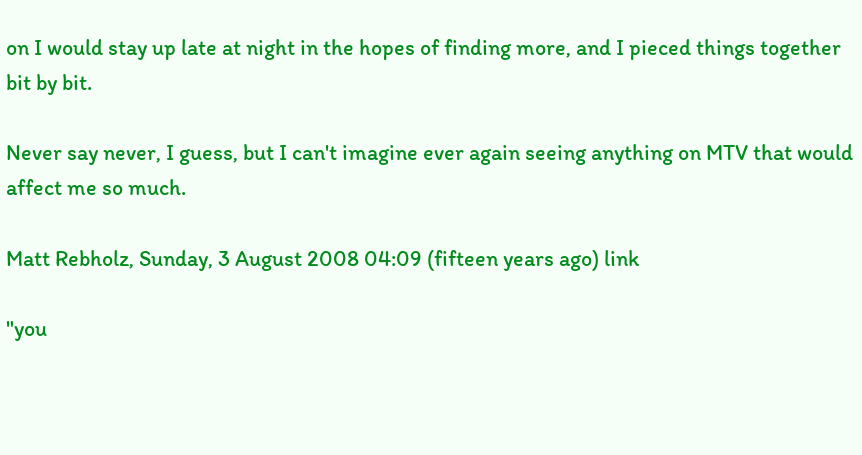on I would stay up late at night in the hopes of finding more, and I pieced things together bit by bit.

Never say never, I guess, but I can't imagine ever again seeing anything on MTV that would affect me so much.

Matt Rebholz, Sunday, 3 August 2008 04:09 (fifteen years ago) link

"you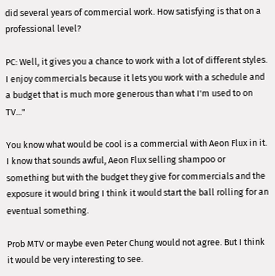did several years of commercial work. How satisfying is that on a professional level?

PC: Well, it gives you a chance to work with a lot of different styles. I enjoy commercials because it lets you work with a schedule and a budget that is much more generous than what I'm used to on TV..."

You know what would be cool is a commercial with Aeon Flux in it. I know that sounds awful, Aeon Flux selling shampoo or something but with the budget they give for commercials and the exposure it would bring I think it would start the ball rolling for an eventual something.

Prob MTV or maybe even Peter Chung would not agree. But I think it would be very interesting to see.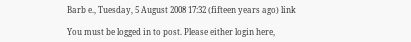Barb e., Tuesday, 5 August 2008 17:32 (fifteen years ago) link

You must be logged in to post. Please either login here,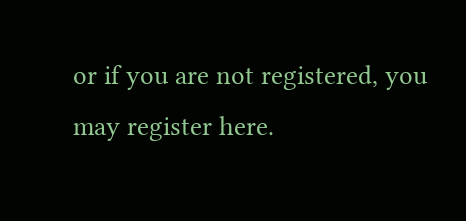or if you are not registered, you may register here.